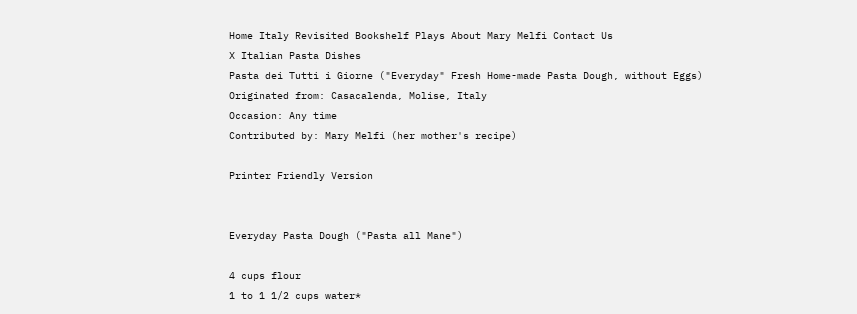Home Italy Revisited Bookshelf Plays About Mary Melfi Contact Us
X Italian Pasta Dishes
Pasta dei Tutti i Giorne ("Everyday" Fresh Home-made Pasta Dough, without Eggs)
Originated from: Casacalenda, Molise, Italy
Occasion: Any time
Contributed by: Mary Melfi (her mother's recipe)

Printer Friendly Version


Everyday Pasta Dough ("Pasta all Mane")

4 cups flour
1 to 1 1/2 cups water*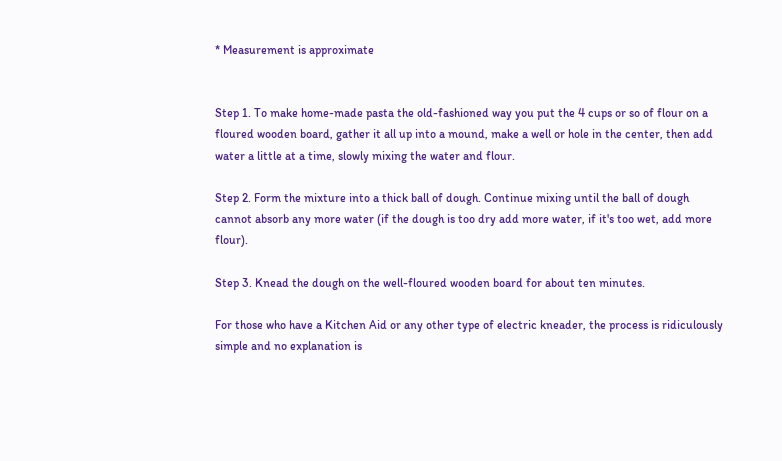* Measurement is approximate


Step 1. To make home-made pasta the old-fashioned way you put the 4 cups or so of flour on a floured wooden board, gather it all up into a mound, make a well or hole in the center, then add water a little at a time, slowly mixing the water and flour.

Step 2. Form the mixture into a thick ball of dough. Continue mixing until the ball of dough cannot absorb any more water (if the dough is too dry add more water, if it's too wet, add more flour).

Step 3. Knead the dough on the well-floured wooden board for about ten minutes.

For those who have a Kitchen Aid or any other type of electric kneader, the process is ridiculously simple and no explanation is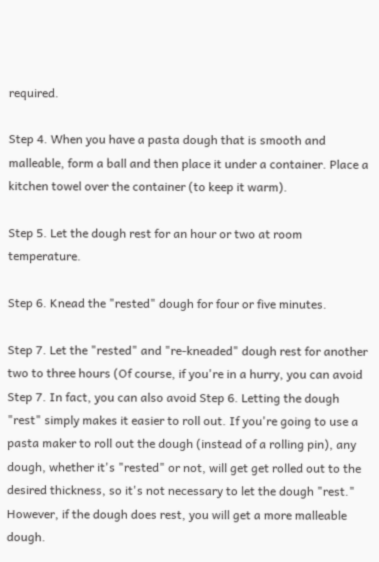required.

Step 4. When you have a pasta dough that is smooth and malleable, form a ball and then place it under a container. Place a kitchen towel over the container (to keep it warm).

Step 5. Let the dough rest for an hour or two at room temperature.

Step 6. Knead the "rested" dough for four or five minutes.

Step 7. Let the "rested" and "re-kneaded" dough rest for another two to three hours (Of course, if you're in a hurry, you can avoid Step 7. In fact, you can also avoid Step 6. Letting the dough "rest" simply makes it easier to roll out. If you're going to use a pasta maker to roll out the dough (instead of a rolling pin), any dough, whether it's "rested" or not, will get get rolled out to the desired thickness, so it's not necessary to let the dough "rest." However, if the dough does rest, you will get a more malleable dough.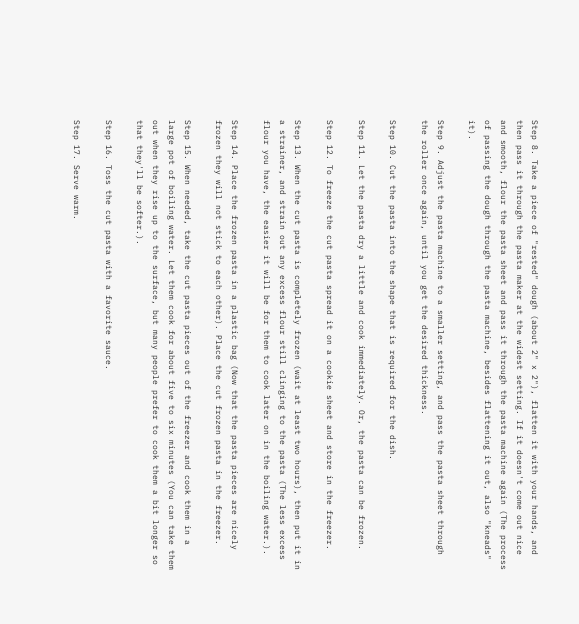Step 8. Take a piece of "rested" dough (about 2" x 2"), flatten it with your hands, and then pass it through the pasta maker at the widest setting. If it doesn't come out nice and smooth, flour the pasta sheet and pass it through the pasta machine again (The process of passing the dough through the pasta machine, besides flattening it out, also "kneads" it).

Step 9. Adjust the pasta machine to a smaller setting, and pass the pasta sheet through the roller once again, until you get the desired thickness.

Step 10. Cut the pasta into the shape that is required for the dish.

Step 11. Let the pasta dry a little and cook immediately. Or, the pasta can be frozen.

Step 12. To freeze the cut pasta spread it on a cookie sheet and store in the freezer.

Step 13. When the cut pasta is completely frozen (wait at least two hours), then put it in a strainer, and strain out any excess flour still clinging to the pasta (The less excess flour you have, the easier it will be for them to cook later on in the boiling water.).

Step 14. Place the frozen pasta in a plastic bag (Now that the pasta pieces are nicely frozen they will not stick to each other). Place the cut frozen pasta in the freezer.

Step 15. When needed, take the cut pasta pieces out of the freezer and cook them in a large pot of boiling water. Let them cook for about five to six minutes (You can take them out when they rise up to the surface, but many people prefer to cook them a bit longer so that they'll be softer.).

Step 16. Toss the cut pasta with a favorite sauce.

Step 17. Serve warm.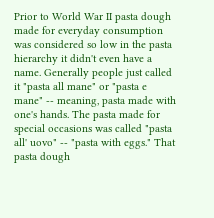Prior to World War II pasta dough made for everyday consumption was considered so low in the pasta hierarchy it didn't even have a name. Generally people just called it "pasta all mane" or "pasta e mane" -- meaning, pasta made with one's hands. The pasta made for special occasions was called "pasta all' uovo" -- "pasta with eggs." That pasta dough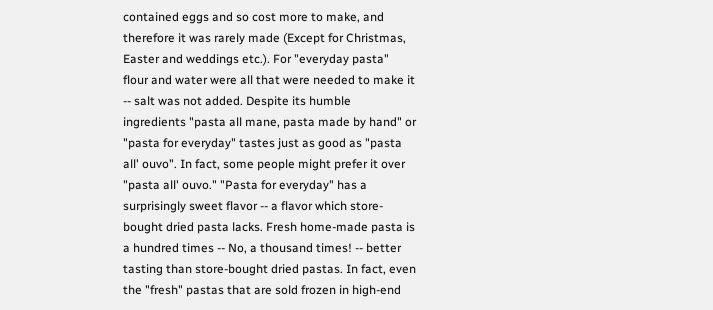contained eggs and so cost more to make, and therefore it was rarely made (Except for Christmas, Easter and weddings etc.). For "everyday pasta" flour and water were all that were needed to make it -- salt was not added. Despite its humble ingredients "pasta all mane, pasta made by hand" or "pasta for everyday" tastes just as good as "pasta all' ouvo". In fact, some people might prefer it over "pasta all' ouvo." "Pasta for everyday" has a surprisingly sweet flavor -- a flavor which store-bought dried pasta lacks. Fresh home-made pasta is a hundred times -- No, a thousand times! -- better tasting than store-bought dried pastas. In fact, even the "fresh" pastas that are sold frozen in high-end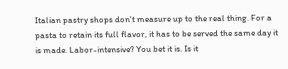Italian pastry shops don't measure up to the real thing. For a pasta to retain its full flavor, it has to be served the same day it is made. Labor-intensive? You bet it is. Is it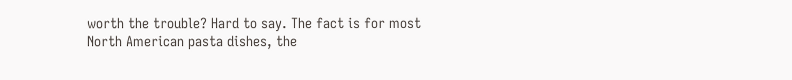worth the trouble? Hard to say. The fact is for most North American pasta dishes, the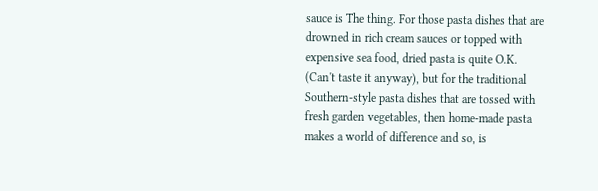sauce is The thing. For those pasta dishes that are drowned in rich cream sauces or topped with expensive sea food, dried pasta is quite O.K. (Can't taste it anyway), but for the traditional Southern-style pasta dishes that are tossed with fresh garden vegetables, then home-made pasta makes a world of difference and so, is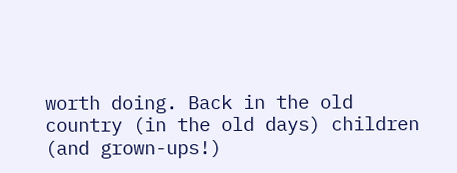worth doing. Back in the old country (in the old days) children (and grown-ups!)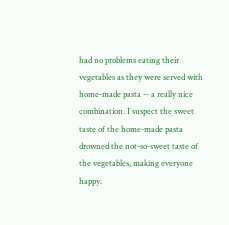had no problems eating their vegetables as they were served with home-made pasta -- a really nice combination. I suspect the sweet taste of the home-made pasta drowned the not-so-sweet taste of the vegetables, making everyone happy.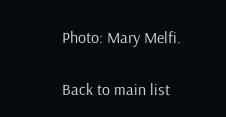Photo: Mary Melfi.

Back to main list